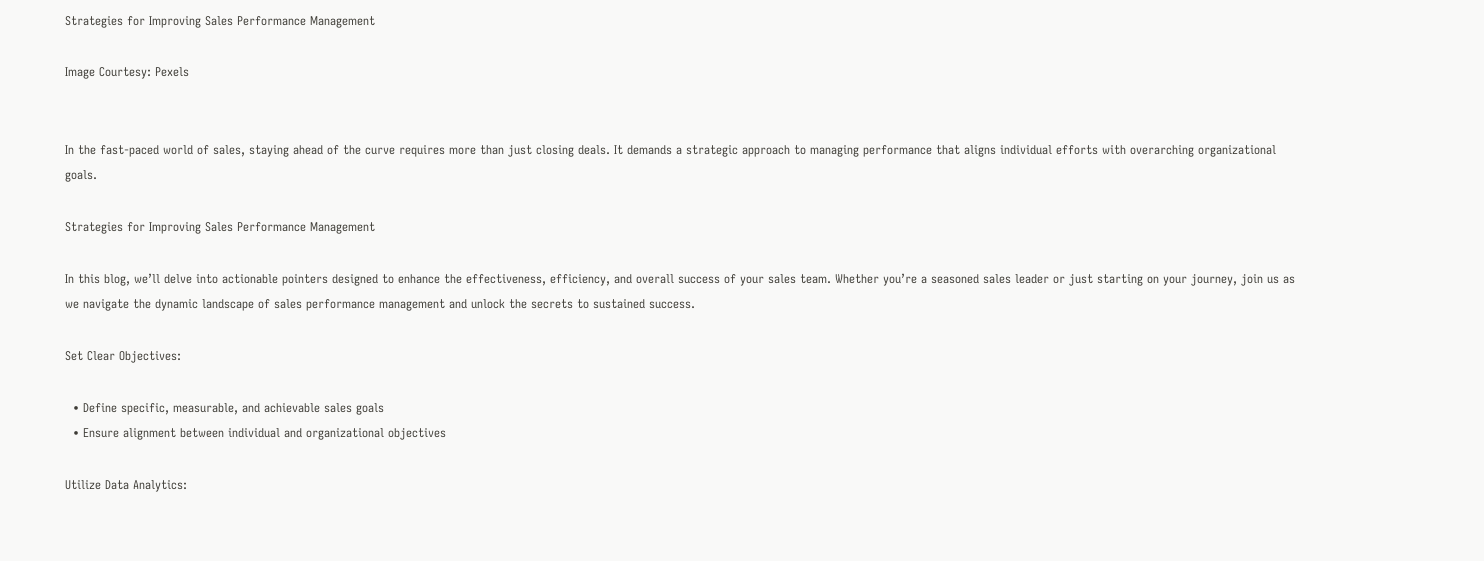Strategies for Improving Sales Performance Management

Image Courtesy: Pexels


In the fast-paced world of sales, staying ahead of the curve requires more than just closing deals. It demands a strategic approach to managing performance that aligns individual efforts with overarching organizational goals.

Strategies for Improving Sales Performance Management

In this blog, we’ll delve into actionable pointers designed to enhance the effectiveness, efficiency, and overall success of your sales team. Whether you’re a seasoned sales leader or just starting on your journey, join us as we navigate the dynamic landscape of sales performance management and unlock the secrets to sustained success.

Set Clear Objectives:

  • Define specific, measurable, and achievable sales goals
  • Ensure alignment between individual and organizational objectives

Utilize Data Analytics: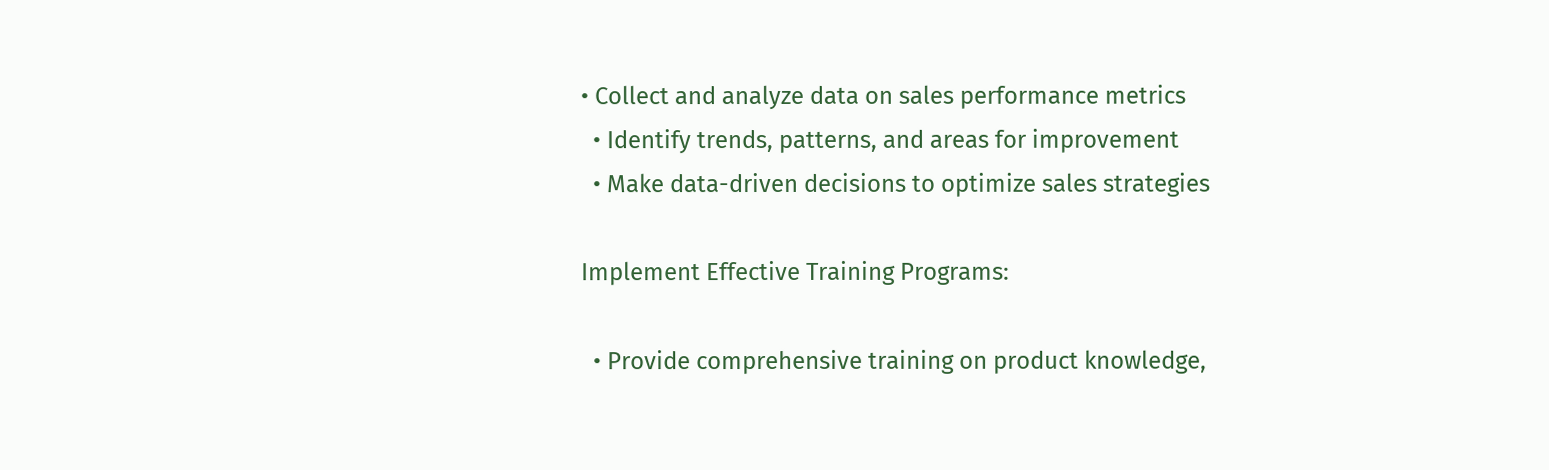• Collect and analyze data on sales performance metrics
  • Identify trends, patterns, and areas for improvement
  • Make data-driven decisions to optimize sales strategies

Implement Effective Training Programs:

  • Provide comprehensive training on product knowledge,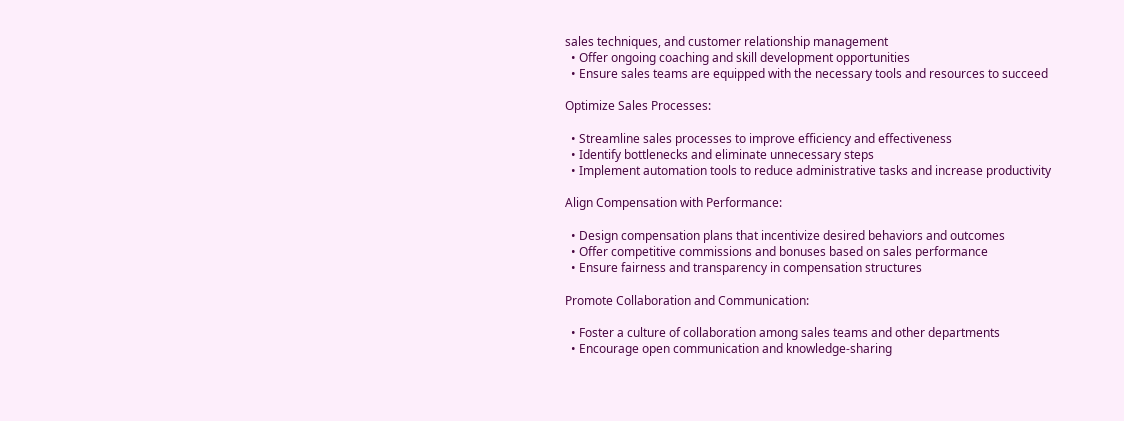sales techniques, and customer relationship management
  • Offer ongoing coaching and skill development opportunities
  • Ensure sales teams are equipped with the necessary tools and resources to succeed

Optimize Sales Processes:

  • Streamline sales processes to improve efficiency and effectiveness
  • Identify bottlenecks and eliminate unnecessary steps
  • Implement automation tools to reduce administrative tasks and increase productivity

Align Compensation with Performance:

  • Design compensation plans that incentivize desired behaviors and outcomes
  • Offer competitive commissions and bonuses based on sales performance
  • Ensure fairness and transparency in compensation structures

Promote Collaboration and Communication:

  • Foster a culture of collaboration among sales teams and other departments
  • Encourage open communication and knowledge-sharing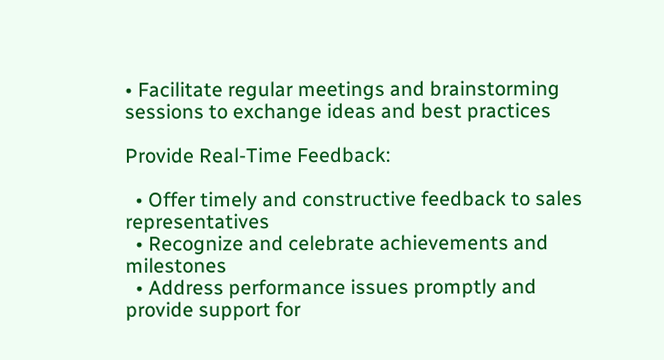• Facilitate regular meetings and brainstorming sessions to exchange ideas and best practices

Provide Real-Time Feedback:

  • Offer timely and constructive feedback to sales representatives
  • Recognize and celebrate achievements and milestones
  • Address performance issues promptly and provide support for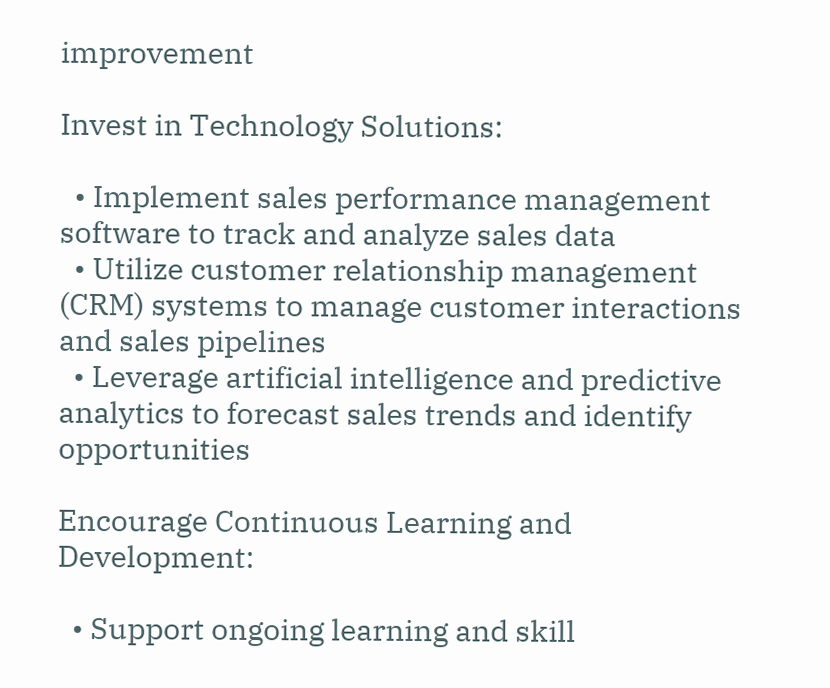improvement

Invest in Technology Solutions:

  • Implement sales performance management software to track and analyze sales data
  • Utilize customer relationship management (CRM) systems to manage customer interactions and sales pipelines
  • Leverage artificial intelligence and predictive analytics to forecast sales trends and identify opportunities

Encourage Continuous Learning and Development:

  • Support ongoing learning and skill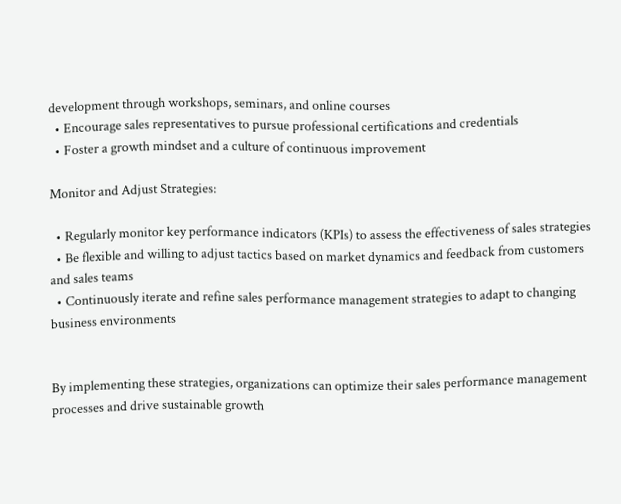development through workshops, seminars, and online courses
  • Encourage sales representatives to pursue professional certifications and credentials
  • Foster a growth mindset and a culture of continuous improvement

Monitor and Adjust Strategies:

  • Regularly monitor key performance indicators (KPIs) to assess the effectiveness of sales strategies
  • Be flexible and willing to adjust tactics based on market dynamics and feedback from customers and sales teams
  • Continuously iterate and refine sales performance management strategies to adapt to changing business environments


By implementing these strategies, organizations can optimize their sales performance management processes and drive sustainable growth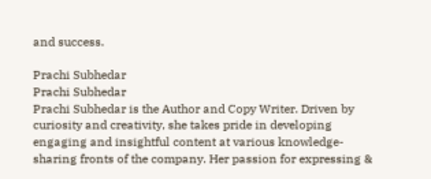and success.

Prachi Subhedar
Prachi Subhedar
Prachi Subhedar is the Author and Copy Writer. Driven by curiosity and creativity, she takes pride in developing engaging and insightful content at various knowledge-sharing fronts of the company. Her passion for expressing &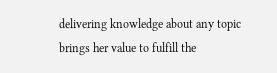delivering knowledge about any topic brings her value to fulfill the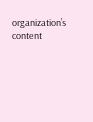organization’s content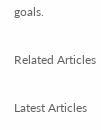goals.

Related Articles

Latest Articles